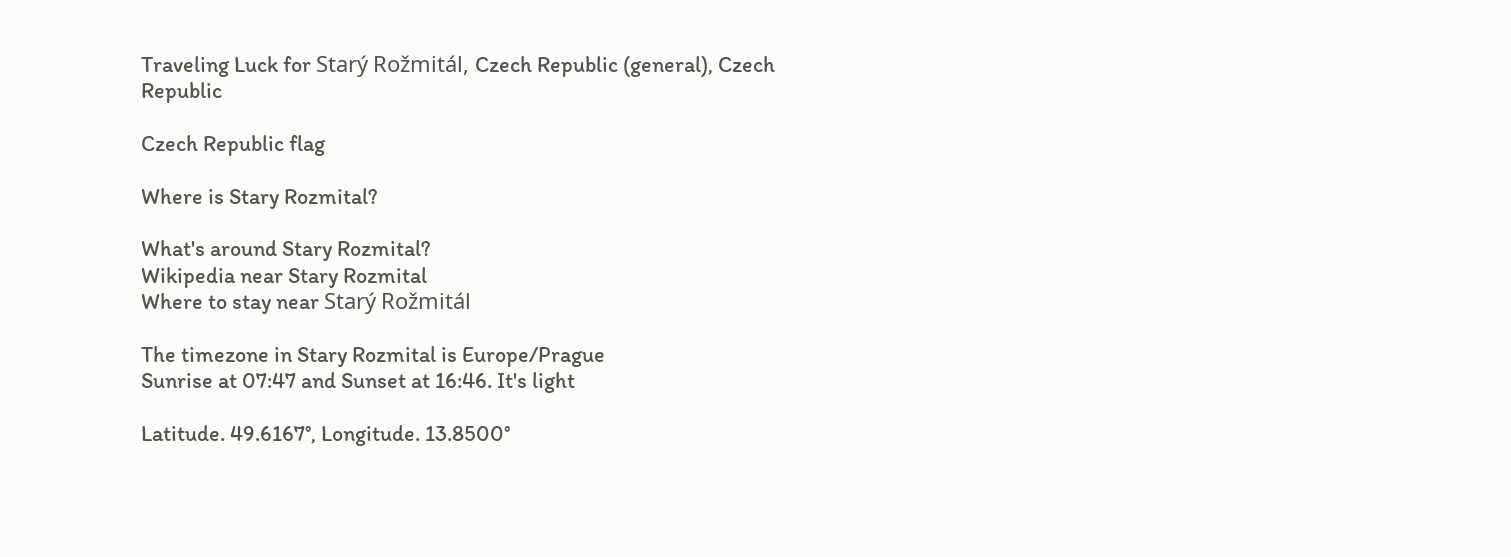Traveling Luck for Starý Rožmitál, Czech Republic (general), Czech Republic

Czech Republic flag

Where is Stary Rozmital?

What's around Stary Rozmital?
Wikipedia near Stary Rozmital
Where to stay near Starý Rožmitál

The timezone in Stary Rozmital is Europe/Prague
Sunrise at 07:47 and Sunset at 16:46. It's light

Latitude. 49.6167°, Longitude. 13.8500°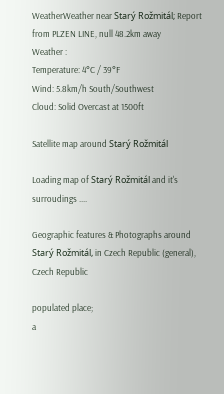WeatherWeather near Starý Rožmitál; Report from PLZEN LINE, null 48.2km away
Weather :
Temperature: 4°C / 39°F
Wind: 5.8km/h South/Southwest
Cloud: Solid Overcast at 1500ft

Satellite map around Starý Rožmitál

Loading map of Starý Rožmitál and it's surroudings ....

Geographic features & Photographs around Starý Rožmitál, in Czech Republic (general), Czech Republic

populated place;
a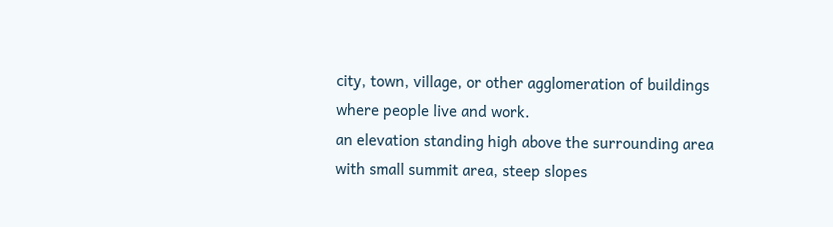city, town, village, or other agglomeration of buildings where people live and work.
an elevation standing high above the surrounding area with small summit area, steep slopes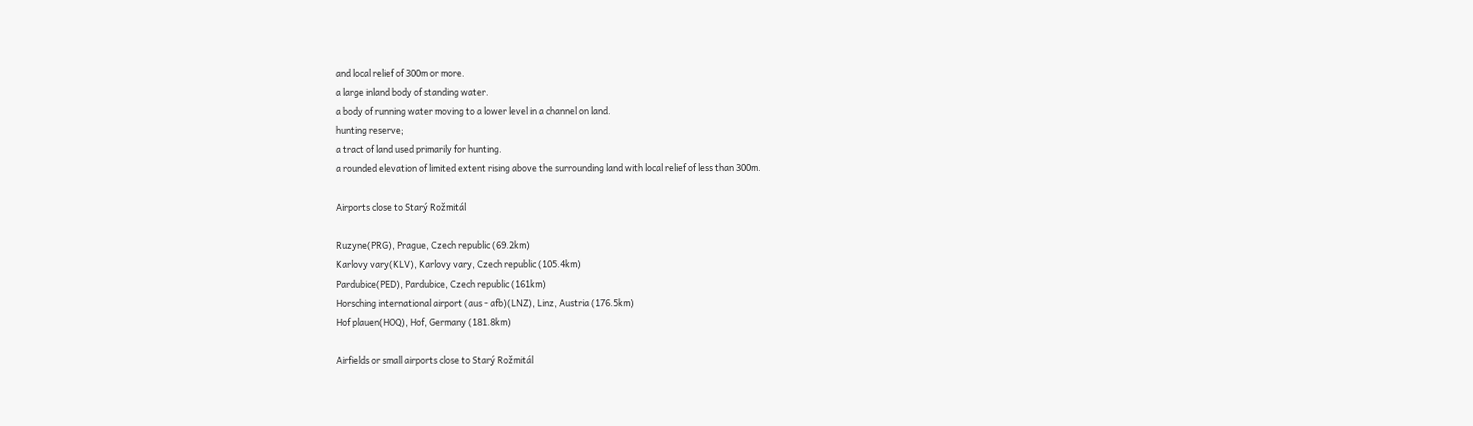and local relief of 300m or more.
a large inland body of standing water.
a body of running water moving to a lower level in a channel on land.
hunting reserve;
a tract of land used primarily for hunting.
a rounded elevation of limited extent rising above the surrounding land with local relief of less than 300m.

Airports close to Starý Rožmitál

Ruzyne(PRG), Prague, Czech republic (69.2km)
Karlovy vary(KLV), Karlovy vary, Czech republic (105.4km)
Pardubice(PED), Pardubice, Czech republic (161km)
Horsching international airport (aus - afb)(LNZ), Linz, Austria (176.5km)
Hof plauen(HOQ), Hof, Germany (181.8km)

Airfields or small airports close to Starý Rožmitál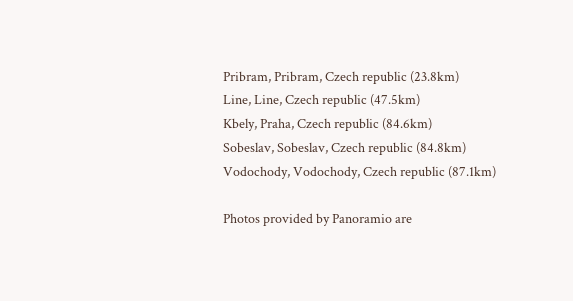Pribram, Pribram, Czech republic (23.8km)
Line, Line, Czech republic (47.5km)
Kbely, Praha, Czech republic (84.6km)
Sobeslav, Sobeslav, Czech republic (84.8km)
Vodochody, Vodochody, Czech republic (87.1km)

Photos provided by Panoramio are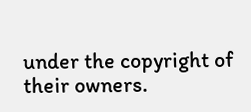under the copyright of their owners.